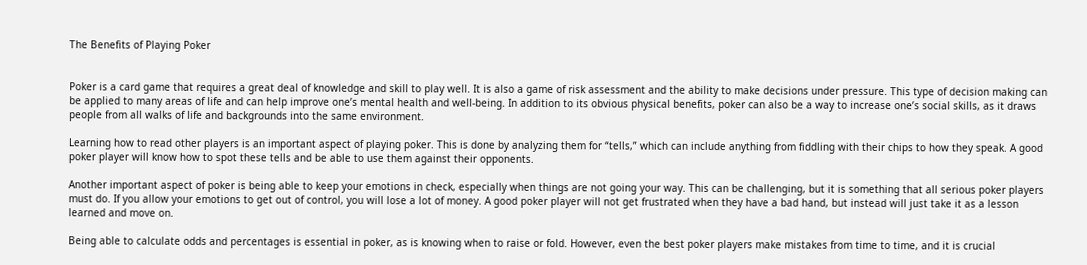The Benefits of Playing Poker


Poker is a card game that requires a great deal of knowledge and skill to play well. It is also a game of risk assessment and the ability to make decisions under pressure. This type of decision making can be applied to many areas of life and can help improve one’s mental health and well-being. In addition to its obvious physical benefits, poker can also be a way to increase one’s social skills, as it draws people from all walks of life and backgrounds into the same environment.

Learning how to read other players is an important aspect of playing poker. This is done by analyzing them for “tells,” which can include anything from fiddling with their chips to how they speak. A good poker player will know how to spot these tells and be able to use them against their opponents.

Another important aspect of poker is being able to keep your emotions in check, especially when things are not going your way. This can be challenging, but it is something that all serious poker players must do. If you allow your emotions to get out of control, you will lose a lot of money. A good poker player will not get frustrated when they have a bad hand, but instead will just take it as a lesson learned and move on.

Being able to calculate odds and percentages is essential in poker, as is knowing when to raise or fold. However, even the best poker players make mistakes from time to time, and it is crucial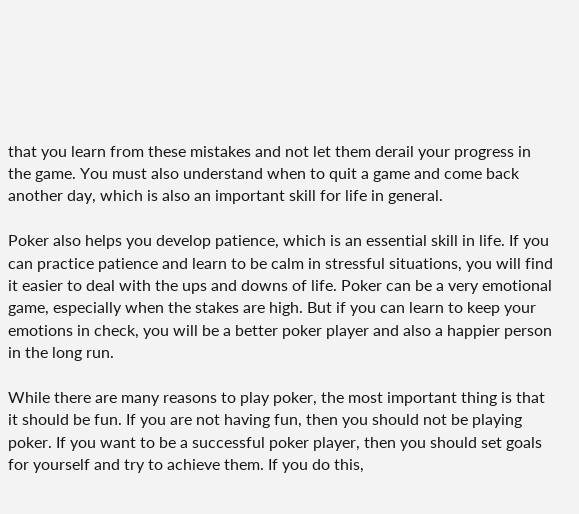that you learn from these mistakes and not let them derail your progress in the game. You must also understand when to quit a game and come back another day, which is also an important skill for life in general.

Poker also helps you develop patience, which is an essential skill in life. If you can practice patience and learn to be calm in stressful situations, you will find it easier to deal with the ups and downs of life. Poker can be a very emotional game, especially when the stakes are high. But if you can learn to keep your emotions in check, you will be a better poker player and also a happier person in the long run.

While there are many reasons to play poker, the most important thing is that it should be fun. If you are not having fun, then you should not be playing poker. If you want to be a successful poker player, then you should set goals for yourself and try to achieve them. If you do this,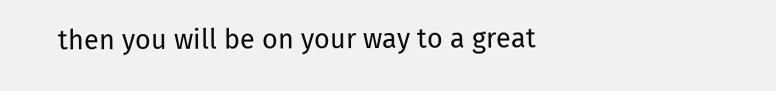then you will be on your way to a great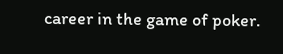career in the game of poker.